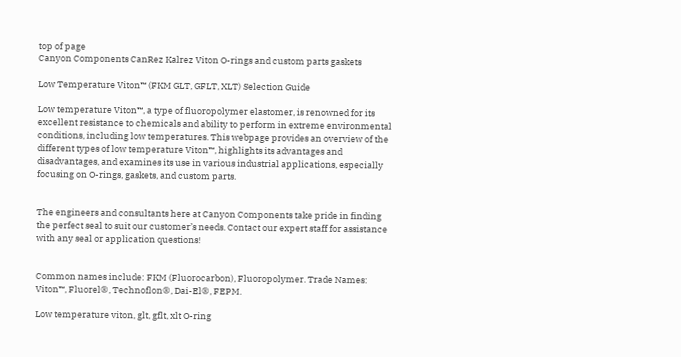top of page
Canyon Components CanRez Kalrez Viton O-rings and custom parts gaskets

Low Temperature Viton™ (FKM GLT, GFLT, XLT) Selection Guide

Low temperature Viton™, a type of fluoropolymer elastomer, is renowned for its excellent resistance to chemicals and ability to perform in extreme environmental conditions, including low temperatures. This webpage provides an overview of the different types of low temperature Viton™, highlights its advantages and disadvantages, and examines its use in various industrial applications, especially focusing on O-rings, gaskets, and custom parts.


The engineers and consultants here at Canyon Components take pride in finding the perfect seal to suit our customer’s needs. Contact our expert staff for assistance with any seal or application questions!


Common names include: FKM (Fluorocarbon), Fluoropolymer. Trade Names: Viton™, Fluorel®, Technoflon®, Dai-El®, FEPM.

Low temperature viton, glt, gflt, xlt O-ring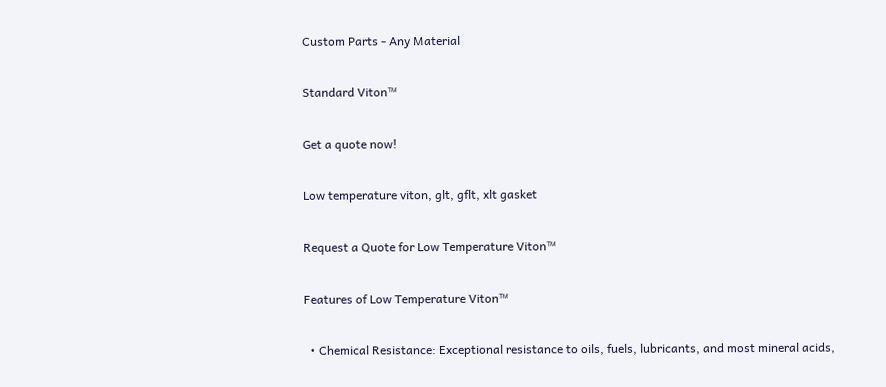Custom Parts - Any Material

Standard Viton™

Get a quote now!

Low temperature viton, glt, gflt, xlt gasket

Request a Quote for Low Temperature Viton™

Features of Low Temperature Viton™

  • Chemical Resistance: Exceptional resistance to oils, fuels, lubricants, and most mineral acids,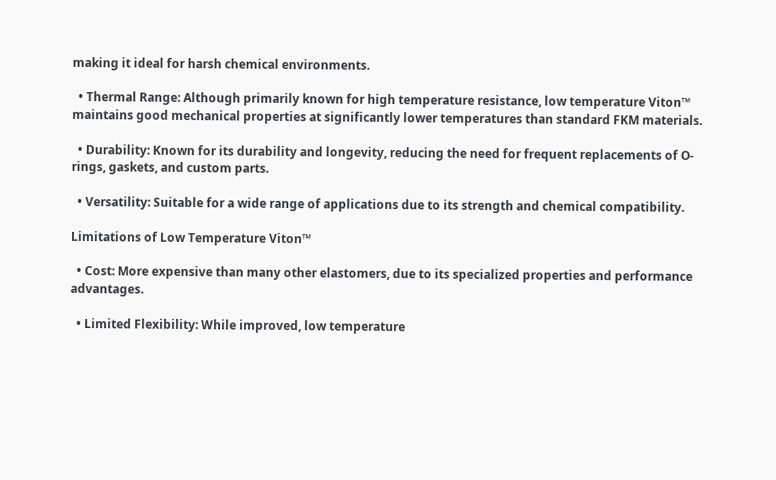making it ideal for harsh chemical environments.

  • Thermal Range: Although primarily known for high temperature resistance, low temperature Viton™ maintains good mechanical properties at significantly lower temperatures than standard FKM materials.

  • Durability: Known for its durability and longevity, reducing the need for frequent replacements of O-rings, gaskets, and custom parts.

  • Versatility: Suitable for a wide range of applications due to its strength and chemical compatibility.

Limitations of Low Temperature Viton™

  • Cost: More expensive than many other elastomers, due to its specialized properties and performance advantages.

  • Limited Flexibility: While improved, low temperature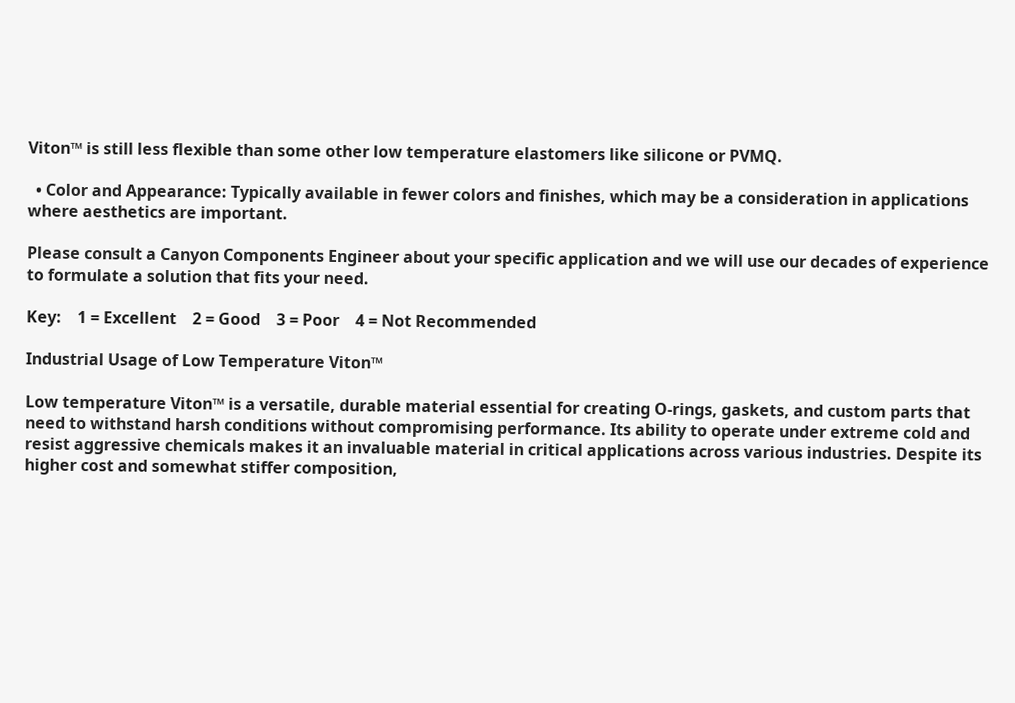Viton™ is still less flexible than some other low temperature elastomers like silicone or PVMQ.

  • Color and Appearance: Typically available in fewer colors and finishes, which may be a consideration in applications where aesthetics are important.

Please consult a Canyon Components Engineer about your specific application and we will use our decades of experience to formulate a solution that fits your need.

Key:    1 = Excellent    2 = Good    3 = Poor    4 = Not Recommended

Industrial Usage of Low Temperature Viton™

Low temperature Viton™ is a versatile, durable material essential for creating O-rings, gaskets, and custom parts that need to withstand harsh conditions without compromising performance. Its ability to operate under extreme cold and resist aggressive chemicals makes it an invaluable material in critical applications across various industries. Despite its higher cost and somewhat stiffer composition,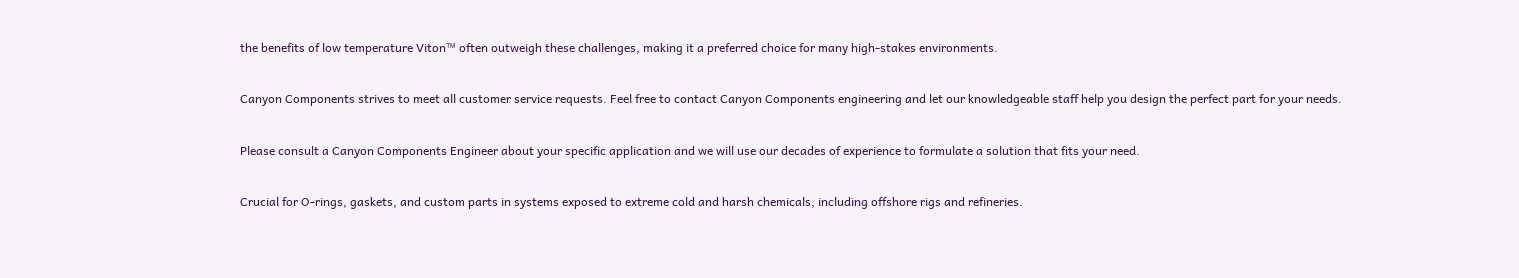the benefits of low temperature Viton™ often outweigh these challenges, making it a preferred choice for many high-stakes environments.

Canyon Components strives to meet all customer service requests. Feel free to contact Canyon Components engineering and let our knowledgeable staff help you design the perfect part for your needs.

Please consult a Canyon Components Engineer about your specific application and we will use our decades of experience to formulate a solution that fits your need.

Crucial for O-rings, gaskets, and custom parts in systems exposed to extreme cold and harsh chemicals, including offshore rigs and refineries.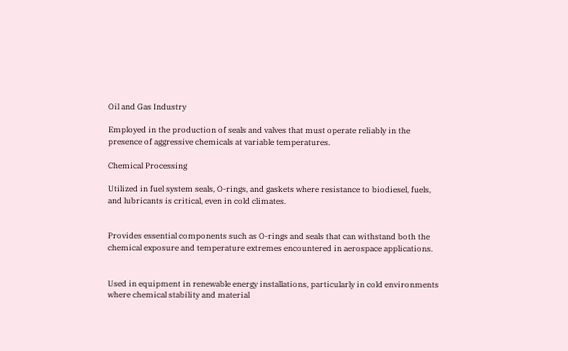Oil and Gas Industry

Employed in the production of seals and valves that must operate reliably in the presence of aggressive chemicals at variable temperatures.

Chemical Processing

Utilized in fuel system seals, O-rings, and gaskets where resistance to biodiesel, fuels, and lubricants is critical, even in cold climates.


Provides essential components such as O-rings and seals that can withstand both the chemical exposure and temperature extremes encountered in aerospace applications.


Used in equipment in renewable energy installations, particularly in cold environments where chemical stability and material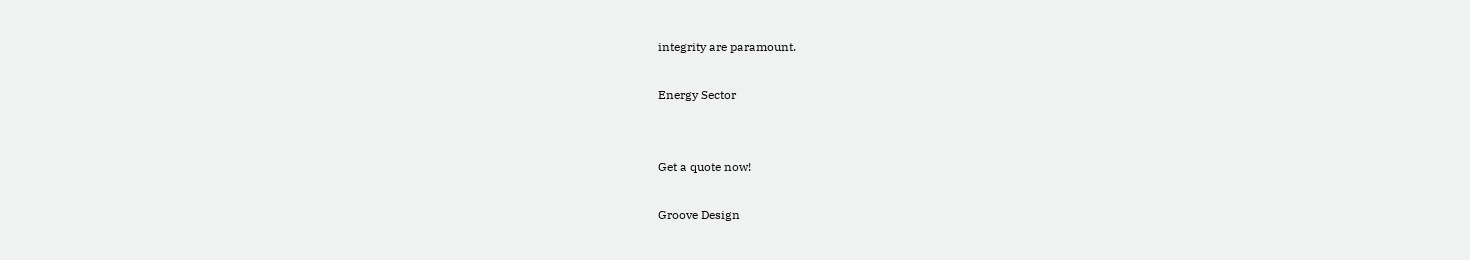integrity are paramount.

Energy Sector


Get a quote now!

Groove Design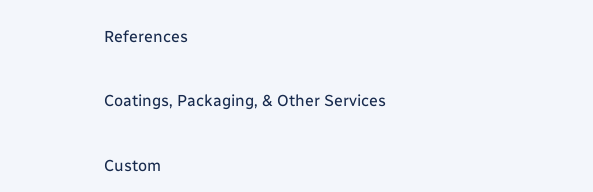References

Coatings, Packaging, & Other Services

Custom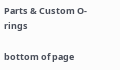Parts & Custom O-rings

bottom of page